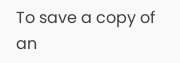To save a copy of an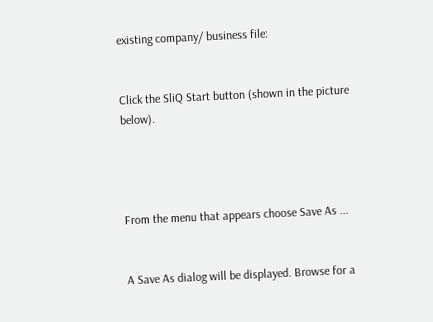existing company/ business file:


Click the SliQ Start button (shown in the picture below).




From the menu that appears choose Save As ...


A Save As dialog will be displayed. Browse for a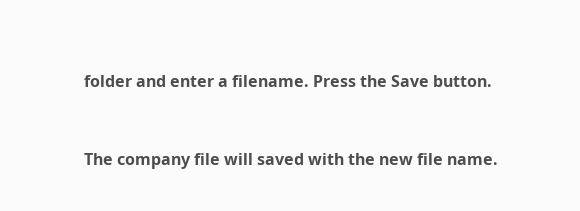folder and enter a filename. Press the Save button.


The company file will saved with the new file name.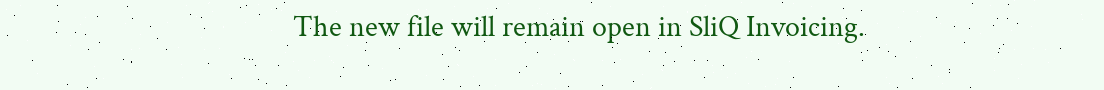The new file will remain open in SliQ Invoicing.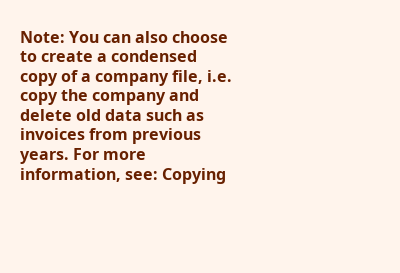Note: You can also choose to create a condensed copy of a company file, i.e. copy the company and delete old data such as invoices from previous years. For more information, see: Copying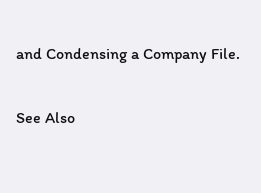and Condensing a Company File.

See Also